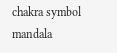chakra symbol mandala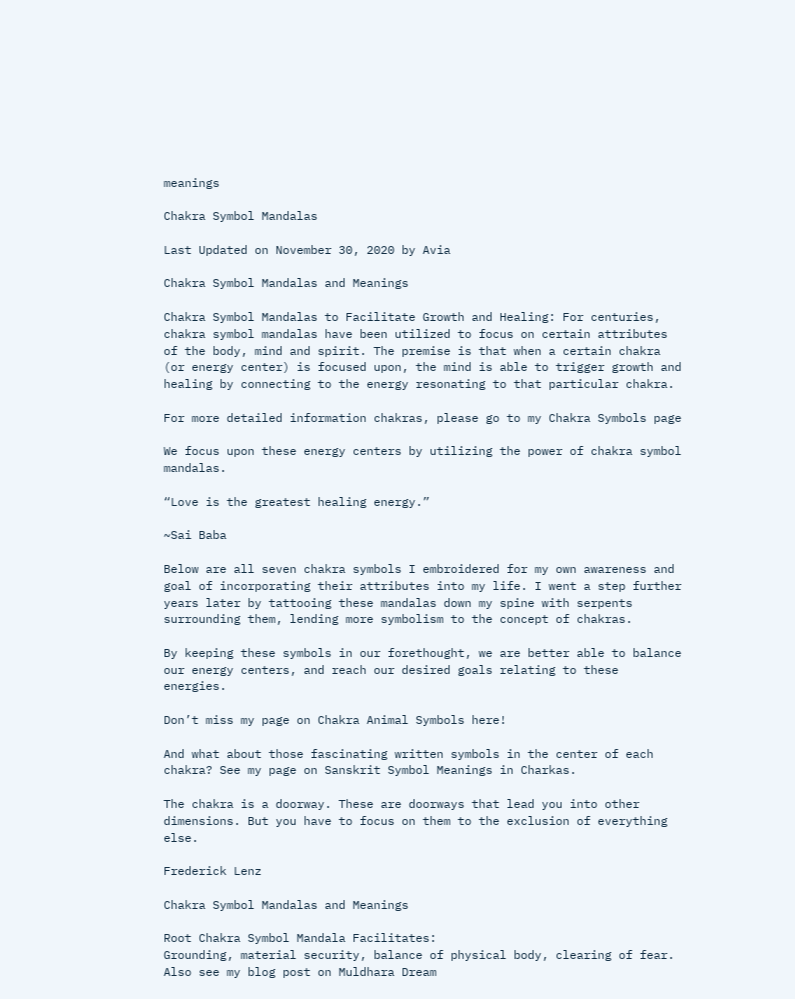meanings

Chakra Symbol Mandalas

Last Updated on November 30, 2020 by Avia

Chakra Symbol Mandalas and Meanings

Chakra Symbol Mandalas to Facilitate Growth and Healing: For centuries, chakra symbol mandalas have been utilized to focus on certain attributes of the body, mind and spirit. The premise is that when a certain chakra (or energy center) is focused upon, the mind is able to trigger growth and healing by connecting to the energy resonating to that particular chakra.

For more detailed information chakras, please go to my Chakra Symbols page

We focus upon these energy centers by utilizing the power of chakra symbol mandalas.

“Love is the greatest healing energy.”

~Sai Baba

Below are all seven chakra symbols I embroidered for my own awareness and goal of incorporating their attributes into my life. I went a step further years later by tattooing these mandalas down my spine with serpents surrounding them, lending more symbolism to the concept of chakras.

By keeping these symbols in our forethought, we are better able to balance our energy centers, and reach our desired goals relating to these energies.

Don’t miss my page on Chakra Animal Symbols here!

And what about those fascinating written symbols in the center of each chakra? See my page on Sanskrit Symbol Meanings in Charkas.

The chakra is a doorway. These are doorways that lead you into other dimensions. But you have to focus on them to the exclusion of everything else.

Frederick Lenz

Chakra Symbol Mandalas and Meanings

Root Chakra Symbol Mandala Facilitates:
Grounding, material security, balance of physical body, clearing of fear. Also see my blog post on Muldhara Dream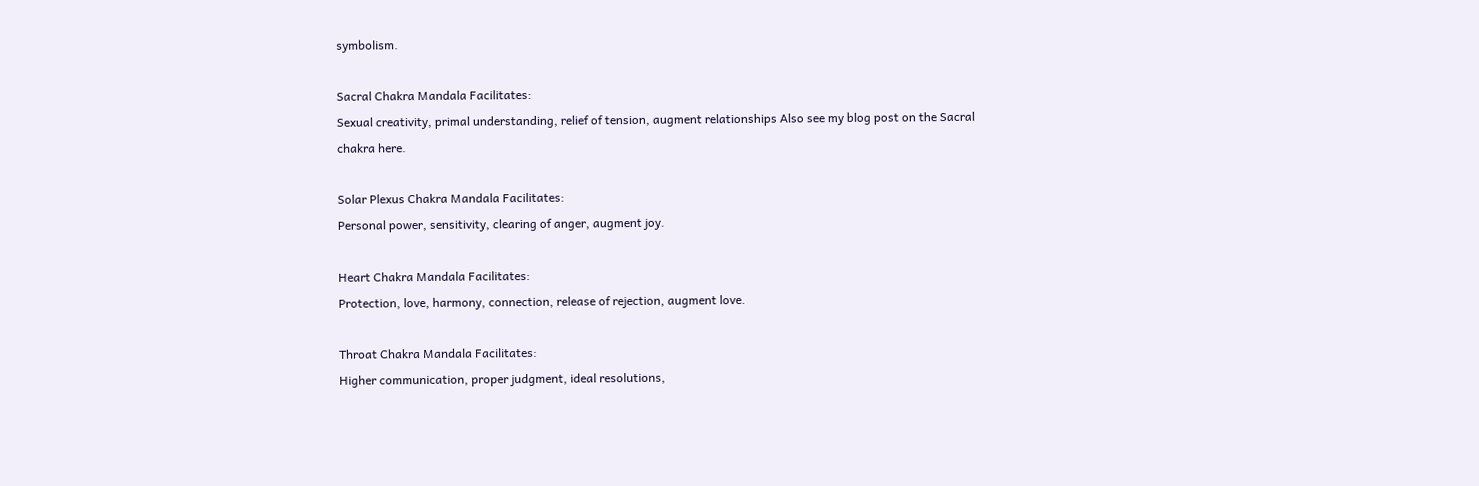symbolism.

Sacral Chakra Mandala Facilitates:
Sexual creativity, primal understanding, relief of tension, augment relationships Also see my blog post on the Sacral chakra here.

Solar Plexus Chakra Mandala Facilitates:
Personal power, sensitivity, clearing of anger, augment joy.

Heart Chakra Mandala Facilitates:
Protection, love, harmony, connection, release of rejection, augment love.

Throat Chakra Mandala Facilitates:
Higher communication, proper judgment, ideal resolutions,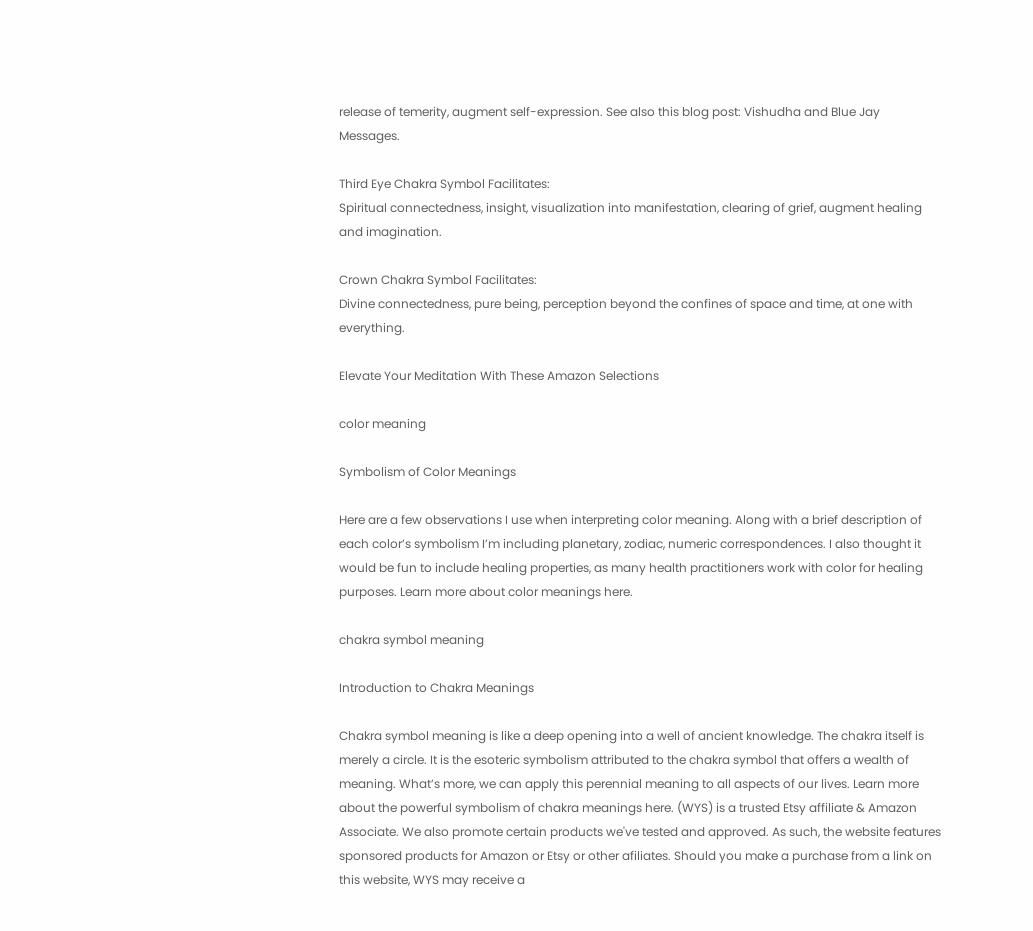release of temerity, augment self-expression. See also this blog post: Vishudha and Blue Jay Messages.

Third Eye Chakra Symbol Facilitates:
Spiritual connectedness, insight, visualization into manifestation, clearing of grief, augment healing and imagination.

Crown Chakra Symbol Facilitates:
Divine connectedness, pure being, perception beyond the confines of space and time, at one with everything.

Elevate Your Meditation With These Amazon Selections

color meaning

Symbolism of Color Meanings

Here are a few observations I use when interpreting color meaning. Along with a brief description of each color’s symbolism I’m including planetary, zodiac, numeric correspondences. I also thought it would be fun to include healing properties, as many health practitioners work with color for healing purposes. Learn more about color meanings here.

chakra symbol meaning

Introduction to Chakra Meanings

Chakra symbol meaning is like a deep opening into a well of ancient knowledge. The chakra itself is merely a circle. It is the esoteric symbolism attributed to the chakra symbol that offers a wealth of meaning. What’s more, we can apply this perennial meaning to all aspects of our lives. Learn more about the powerful symbolism of chakra meanings here. (WYS) is a trusted Etsy affiliate & Amazon Associate. We also promote certain products we've tested and approved. As such, the website features sponsored products for Amazon or Etsy or other afiliates. Should you make a purchase from a link on this website, WYS may receive a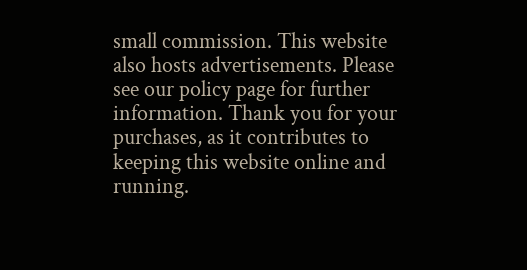small commission. This website also hosts advertisements. Please see our policy page for further information. Thank you for your purchases, as it contributes to keeping this website online and running.